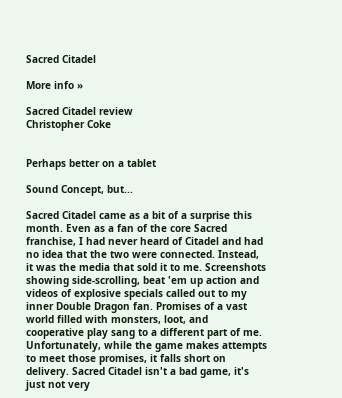Sacred Citadel

More info »

Sacred Citadel review
Christopher Coke


Perhaps better on a tablet

Sound Concept, but...

Sacred Citadel came as a bit of a surprise this month. Even as a fan of the core Sacred franchise, I had never heard of Citadel and had no idea that the two were connected. Instead, it was the media that sold it to me. Screenshots showing side-scrolling, beat 'em up action and videos of explosive specials called out to my inner Double Dragon fan. Promises of a vast world filled with monsters, loot, and cooperative play sang to a different part of me. Unfortunately, while the game makes attempts to meet those promises, it falls short on delivery. Sacred Citadel isn't a bad game, it's just not very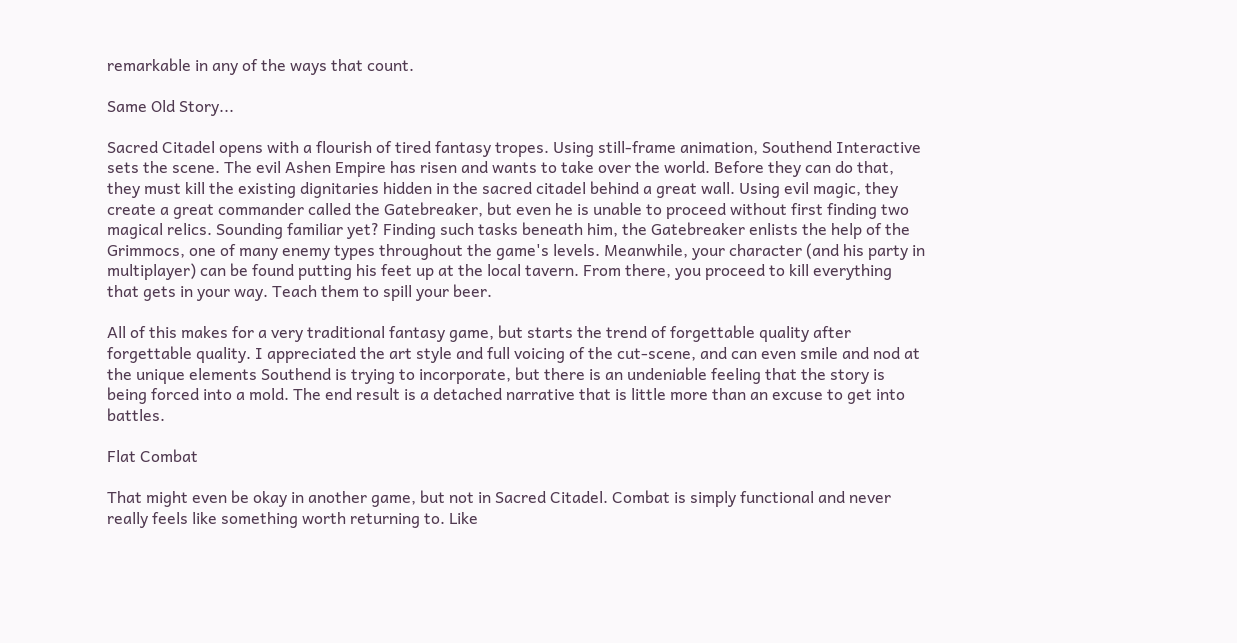remarkable in any of the ways that count.

Same Old Story...

Sacred Citadel opens with a flourish of tired fantasy tropes. Using still-frame animation, Southend Interactive sets the scene. The evil Ashen Empire has risen and wants to take over the world. Before they can do that, they must kill the existing dignitaries hidden in the sacred citadel behind a great wall. Using evil magic, they create a great commander called the Gatebreaker, but even he is unable to proceed without first finding two magical relics. Sounding familiar yet? Finding such tasks beneath him, the Gatebreaker enlists the help of the Grimmocs, one of many enemy types throughout the game's levels. Meanwhile, your character (and his party in multiplayer) can be found putting his feet up at the local tavern. From there, you proceed to kill everything that gets in your way. Teach them to spill your beer.

All of this makes for a very traditional fantasy game, but starts the trend of forgettable quality after forgettable quality. I appreciated the art style and full voicing of the cut-scene, and can even smile and nod at the unique elements Southend is trying to incorporate, but there is an undeniable feeling that the story is being forced into a mold. The end result is a detached narrative that is little more than an excuse to get into battles.

Flat Combat

That might even be okay in another game, but not in Sacred Citadel. Combat is simply functional and never really feels like something worth returning to. Like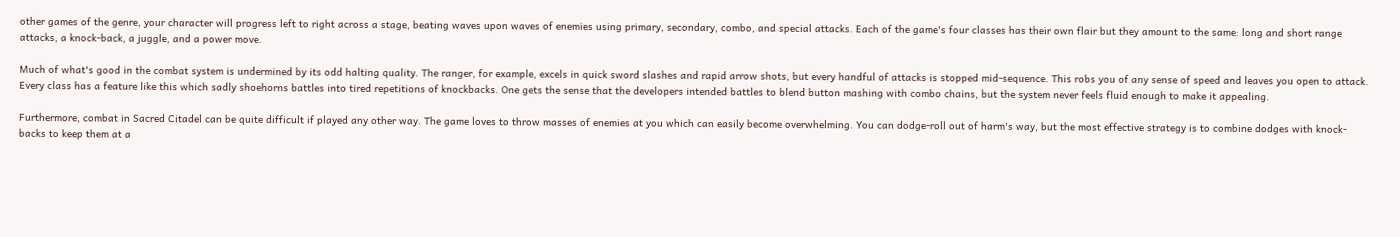other games of the genre, your character will progress left to right across a stage, beating waves upon waves of enemies using primary, secondary, combo, and special attacks. Each of the game's four classes has their own flair but they amount to the same: long and short range attacks, a knock-back, a juggle, and a power move.

Much of what's good in the combat system is undermined by its odd halting quality. The ranger, for example, excels in quick sword slashes and rapid arrow shots, but every handful of attacks is stopped mid-sequence. This robs you of any sense of speed and leaves you open to attack. Every class has a feature like this which sadly shoehorns battles into tired repetitions of knockbacks. One gets the sense that the developers intended battles to blend button mashing with combo chains, but the system never feels fluid enough to make it appealing.

Furthermore, combat in Sacred Citadel can be quite difficult if played any other way. The game loves to throw masses of enemies at you which can easily become overwhelming. You can dodge-roll out of harm's way, but the most effective strategy is to combine dodges with knock-backs to keep them at a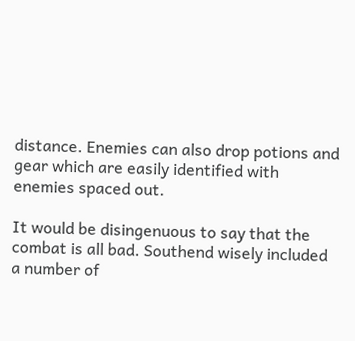distance. Enemies can also drop potions and gear which are easily identified with enemies spaced out.

It would be disingenuous to say that the combat is all bad. Southend wisely included a number of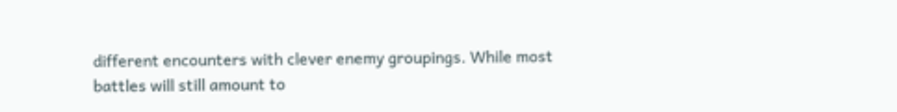different encounters with clever enemy groupings. While most battles will still amount to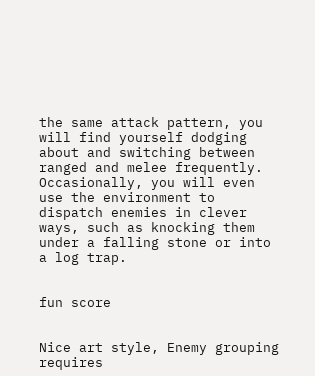the same attack pattern, you will find yourself dodging about and switching between ranged and melee frequently. Occasionally, you will even use the environment to dispatch enemies in clever ways, such as knocking them under a falling stone or into a log trap.


fun score


Nice art style, Enemy grouping requires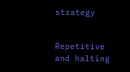strategy


Repetitive and halting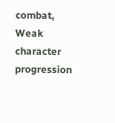combat, Weak character progression